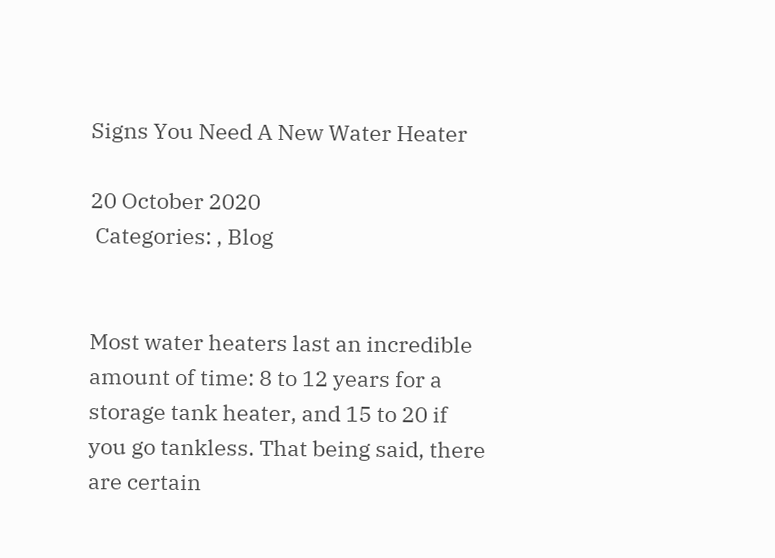Signs You Need A New Water Heater

20 October 2020
 Categories: , Blog


Most water heaters last an incredible amount of time: 8 to 12 years for a storage tank heater, and 15 to 20 if you go tankless. That being said, there are certain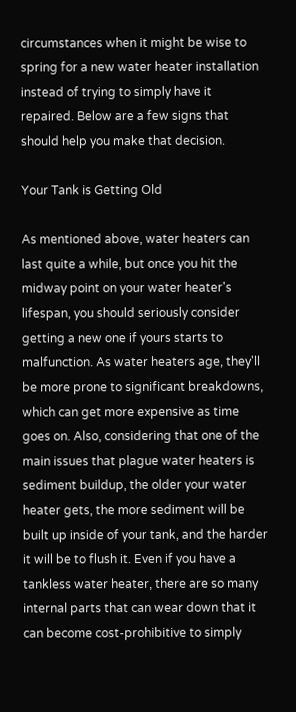circumstances when it might be wise to spring for a new water heater installation instead of trying to simply have it repaired. Below are a few signs that should help you make that decision.

Your Tank is Getting Old

As mentioned above, water heaters can last quite a while, but once you hit the midway point on your water heater's lifespan, you should seriously consider getting a new one if yours starts to malfunction. As water heaters age, they'll be more prone to significant breakdowns, which can get more expensive as time goes on. Also, considering that one of the main issues that plague water heaters is sediment buildup, the older your water heater gets, the more sediment will be built up inside of your tank, and the harder it will be to flush it. Even if you have a tankless water heater, there are so many internal parts that can wear down that it can become cost-prohibitive to simply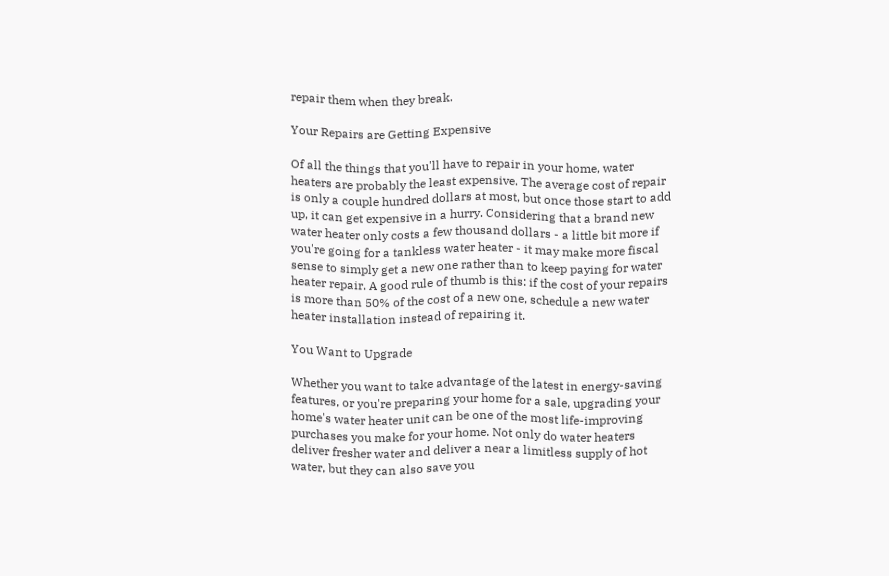repair them when they break.

Your Repairs are Getting Expensive

Of all the things that you'll have to repair in your home, water heaters are probably the least expensive. The average cost of repair is only a couple hundred dollars at most, but once those start to add up, it can get expensive in a hurry. Considering that a brand new water heater only costs a few thousand dollars - a little bit more if you're going for a tankless water heater - it may make more fiscal sense to simply get a new one rather than to keep paying for water heater repair. A good rule of thumb is this: if the cost of your repairs is more than 50% of the cost of a new one, schedule a new water heater installation instead of repairing it.

You Want to Upgrade

Whether you want to take advantage of the latest in energy-saving features, or you're preparing your home for a sale, upgrading your home's water heater unit can be one of the most life-improving purchases you make for your home. Not only do water heaters deliver fresher water and deliver a near a limitless supply of hot water, but they can also save you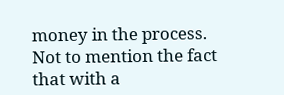money in the process. Not to mention the fact that with a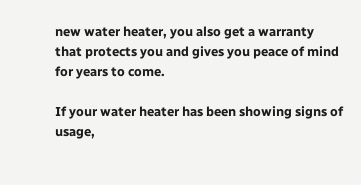new water heater, you also get a warranty that protects you and gives you peace of mind for years to come.

If your water heater has been showing signs of usage,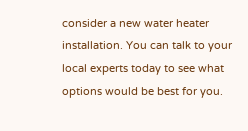consider a new water heater installation. You can talk to your local experts today to see what options would be best for you.